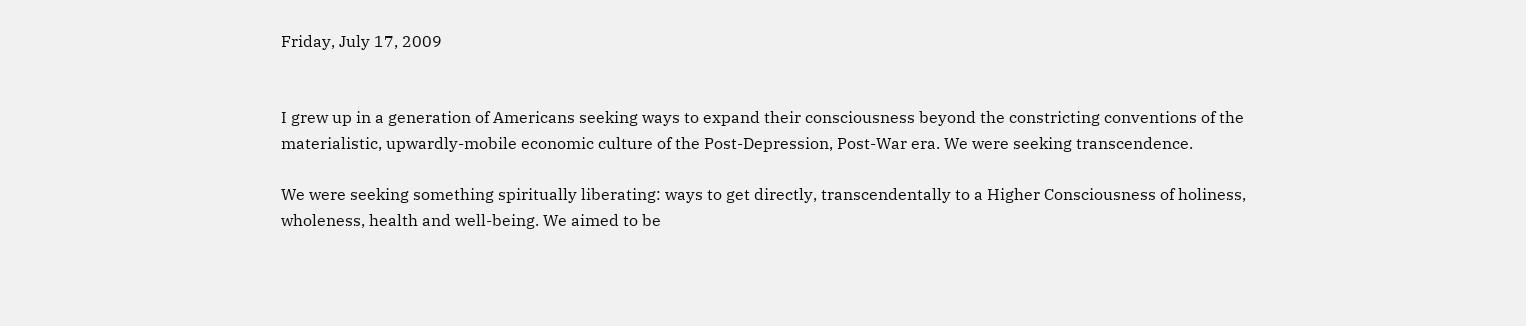Friday, July 17, 2009


I grew up in a generation of Americans seeking ways to expand their consciousness beyond the constricting conventions of the materialistic, upwardly-mobile economic culture of the Post-Depression, Post-War era. We were seeking transcendence.

We were seeking something spiritually liberating: ways to get directly, transcendentally to a Higher Consciousness of holiness, wholeness, health and well-being. We aimed to be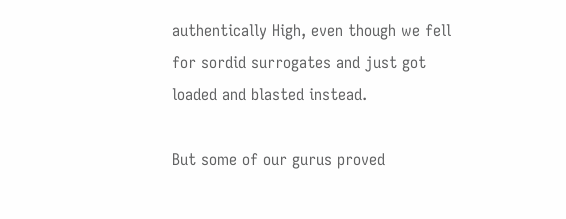authentically High, even though we fell for sordid surrogates and just got loaded and blasted instead.

But some of our gurus proved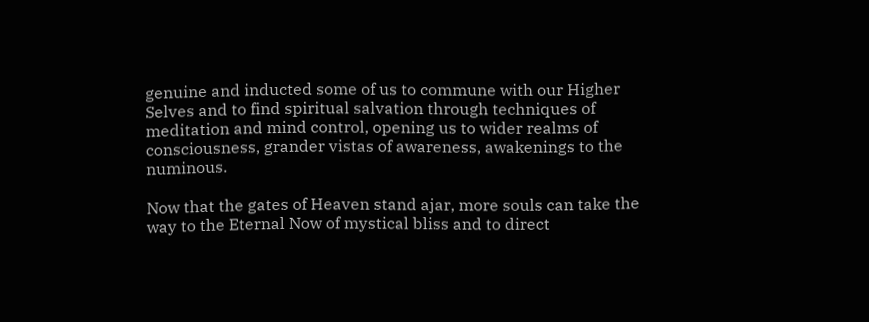genuine and inducted some of us to commune with our Higher Selves and to find spiritual salvation through techniques of meditation and mind control, opening us to wider realms of consciousness, grander vistas of awareness, awakenings to the numinous.

Now that the gates of Heaven stand ajar, more souls can take the way to the Eternal Now of mystical bliss and to direct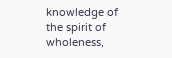knowledge of the spirit of wholeness,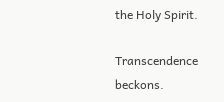the Holy Spirit.

Transcendence beckons.